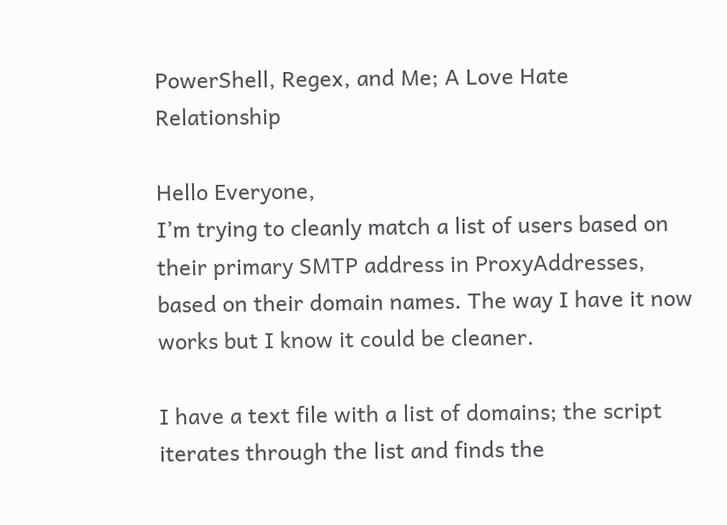PowerShell, Regex, and Me; A Love Hate Relationship

Hello Everyone,
I’m trying to cleanly match a list of users based on their primary SMTP address in ProxyAddresses, based on their domain names. The way I have it now works but I know it could be cleaner.

I have a text file with a list of domains; the script iterates through the list and finds the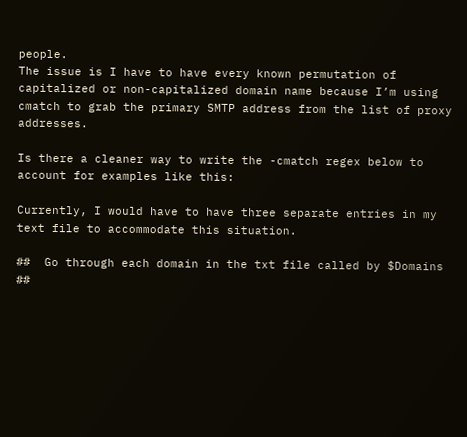people.
The issue is I have to have every known permutation of capitalized or non-capitalized domain name because I’m using cmatch to grab the primary SMTP address from the list of proxy addresses.

Is there a cleaner way to write the -cmatch regex below to account for examples like this:

Currently, I would have to have three separate entries in my text file to accommodate this situation.

##  Go through each domain in the txt file called by $Domains ##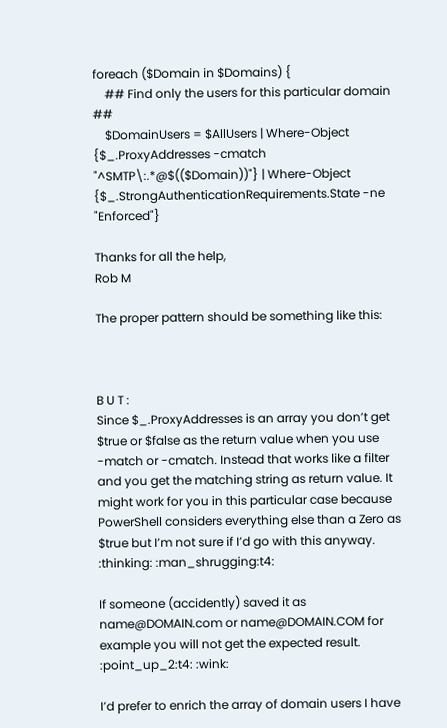foreach ($Domain in $Domains) {
    ## Find only the users for this particular domain ##
    $DomainUsers = $AllUsers | Where-Object {$_.ProxyAddresses -cmatch "^SMTP\:.*@$(($Domain))"} | Where-Object {$_.StrongAuthenticationRequirements.State -ne "Enforced"}

Thanks for all the help,
Rob M

The proper pattern should be something like this:



B U T :
Since $_.ProxyAddresses is an array you don’t get $true or $false as the return value when you use -match or -cmatch. Instead that works like a filter and you get the matching string as return value. It might work for you in this particular case because PowerShell considers everything else than a Zero as $true but I’m not sure if I’d go with this anyway. :thinking: :man_shrugging:t4:

If someone (accidently) saved it as name@DOMAIN.com or name@DOMAIN.COM for example you will not get the expected result. :point_up_2:t4: :wink:

I’d prefer to enrich the array of domain users I have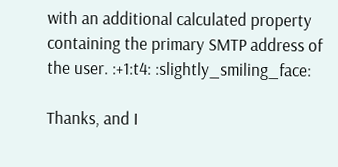with an additional calculated property containing the primary SMTP address of the user. :+1:t4: :slightly_smiling_face:

Thanks, and I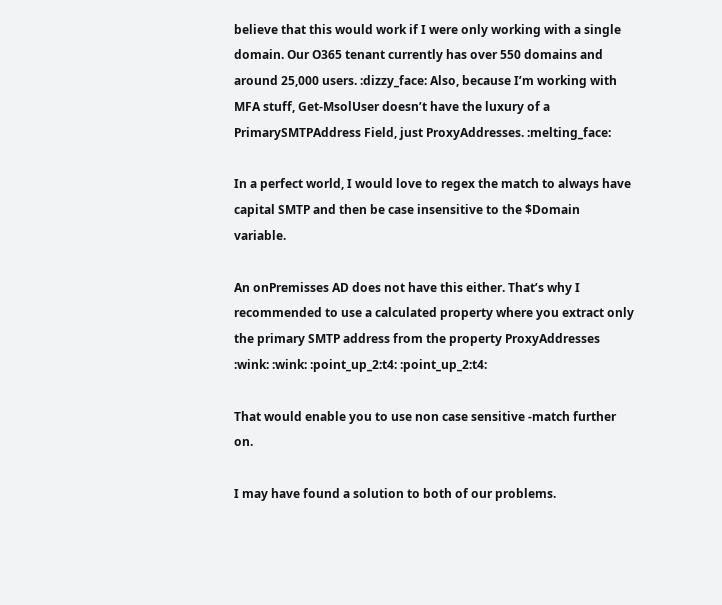believe that this would work if I were only working with a single domain. Our O365 tenant currently has over 550 domains and around 25,000 users. :dizzy_face: Also, because I’m working with MFA stuff, Get-MsolUser doesn’t have the luxury of a PrimarySMTPAddress Field, just ProxyAddresses. :melting_face:

In a perfect world, I would love to regex the match to always have capital SMTP and then be case insensitive to the $Domain variable.

An onPremisses AD does not have this either. That’s why I recommended to use a calculated property where you extract only the primary SMTP address from the property ProxyAddresses :wink: :wink: :point_up_2:t4: :point_up_2:t4:

That would enable you to use non case sensitive -match further on.

I may have found a solution to both of our problems.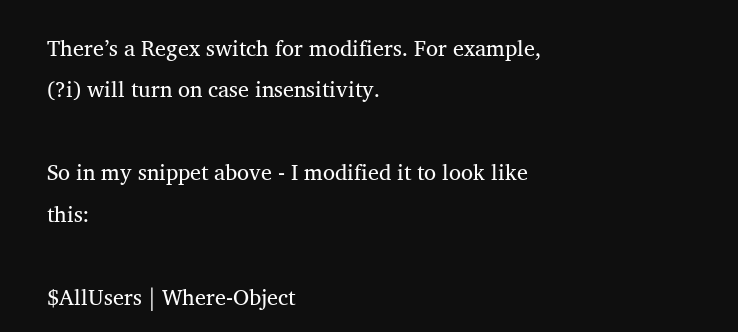There’s a Regex switch for modifiers. For example, (?i) will turn on case insensitivity.

So in my snippet above - I modified it to look like this:

$AllUsers | Where-Object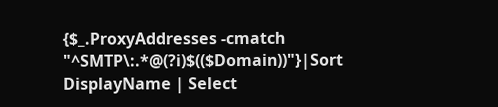{$_.ProxyAddresses -cmatch "^SMTP\:.*@(?i)$(($Domain))"}|Sort DisplayName | Select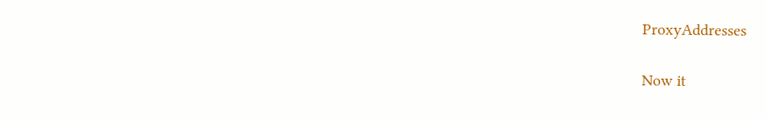ProxyAddresses

Now it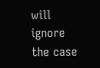will ignore the case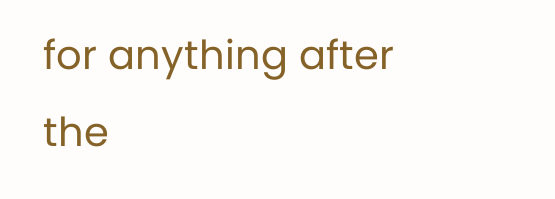for anything after the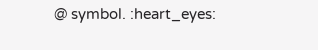@ symbol. :heart_eyes: